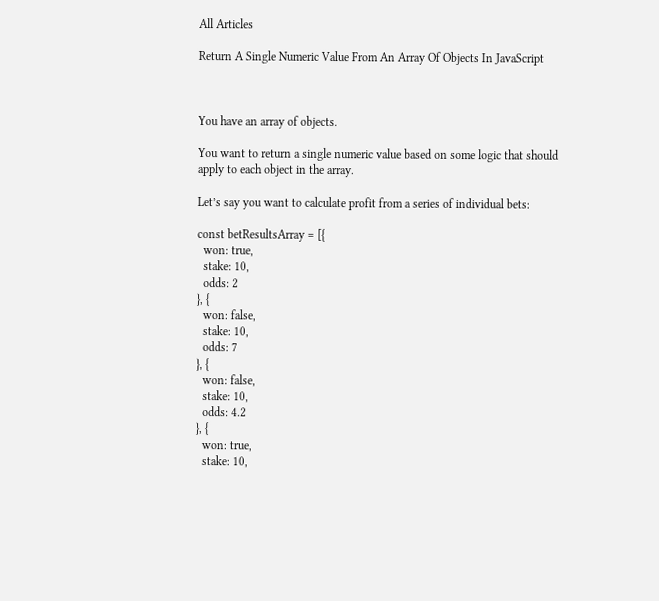All Articles

Return A Single Numeric Value From An Array Of Objects In JavaScript



You have an array of objects.

You want to return a single numeric value based on some logic that should apply to each object in the array.

Let’s say you want to calculate profit from a series of individual bets:

const betResultsArray = [{
  won: true,
  stake: 10,
  odds: 2
}, {
  won: false,
  stake: 10,
  odds: 7
}, {
  won: false,
  stake: 10,
  odds: 4.2
}, {
  won: true,
  stake: 10,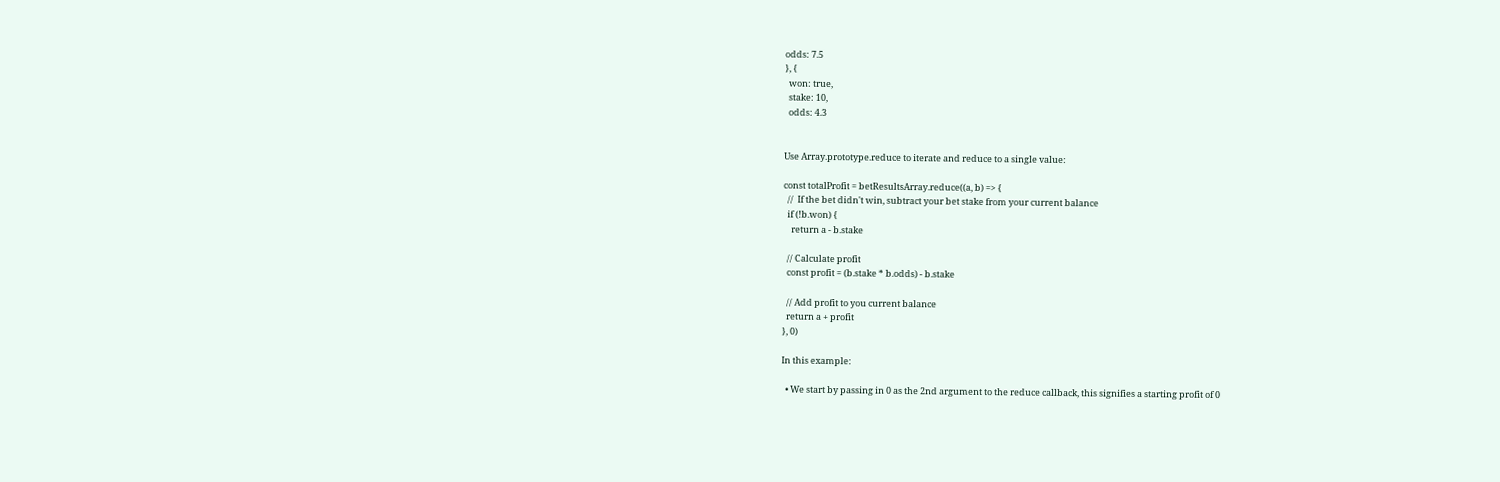odds: 7.5
}, {
  won: true,
  stake: 10,
  odds: 4.3


Use Array.prototype.reduce to iterate and reduce to a single value:

const totalProfit = betResultsArray.reduce((a, b) => {
  //  If the bet didn't win, subtract your bet stake from your current balance
  if (!b.won) {
    return a - b.stake

  // Calculate profit
  const profit = (b.stake * b.odds) - b.stake

  // Add profit to you current balance
  return a + profit
}, 0)

In this example:

  • We start by passing in 0 as the 2nd argument to the reduce callback, this signifies a starting profit of 0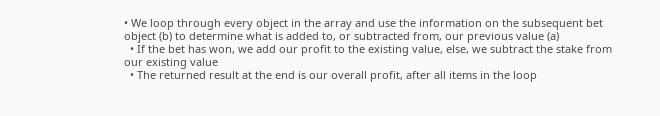• We loop through every object in the array and use the information on the subsequent bet object (b) to determine what is added to, or subtracted from, our previous value (a)
  • If the bet has won, we add our profit to the existing value, else, we subtract the stake from our existing value
  • The returned result at the end is our overall profit, after all items in the loop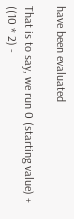have been evaluated

That is to say, we run 0 (starting value) + ((10 * 2) -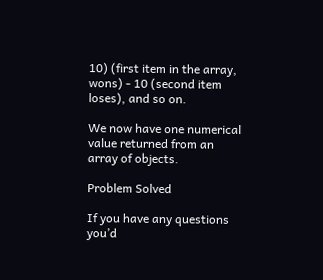10) (first item in the array, wons) - 10 (second item loses), and so on.

We now have one numerical value returned from an array of objects.

Problem Solved

If you have any questions you’d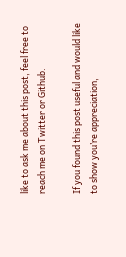like to ask me about this post, feel free to reach me on Twitter or Github.

If you found this post useful and would like to show you’re appreciation,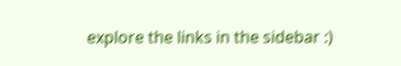explore the links in the sidebar :)